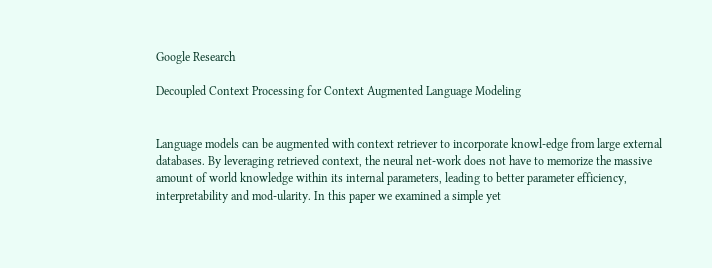Google Research

Decoupled Context Processing for Context Augmented Language Modeling


Language models can be augmented with context retriever to incorporate knowl-edge from large external databases. By leveraging retrieved context, the neural net-work does not have to memorize the massive amount of world knowledge within its internal parameters, leading to better parameter efficiency, interpretability and mod-ularity. In this paper we examined a simple yet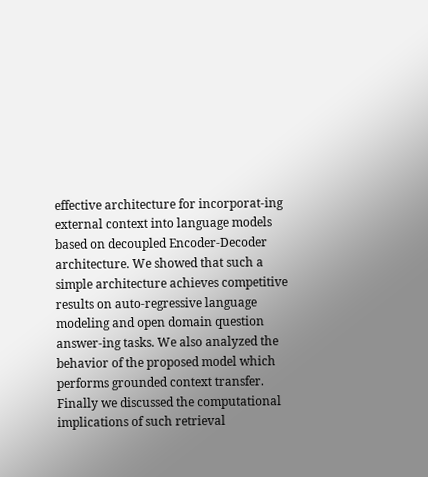effective architecture for incorporat-ing external context into language models based on decoupled Encoder-Decoder architecture. We showed that such a simple architecture achieves competitive results on auto-regressive language modeling and open domain question answer-ing tasks. We also analyzed the behavior of the proposed model which performs grounded context transfer. Finally we discussed the computational implications of such retrieval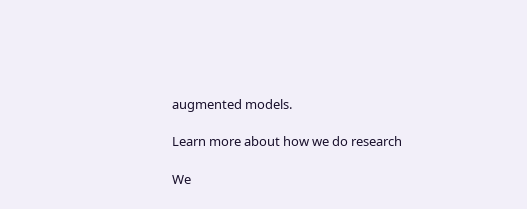augmented models.

Learn more about how we do research

We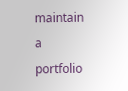maintain a portfolio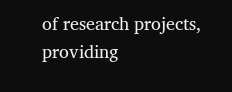of research projects, providing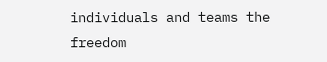individuals and teams the freedom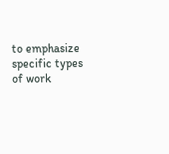to emphasize specific types of work